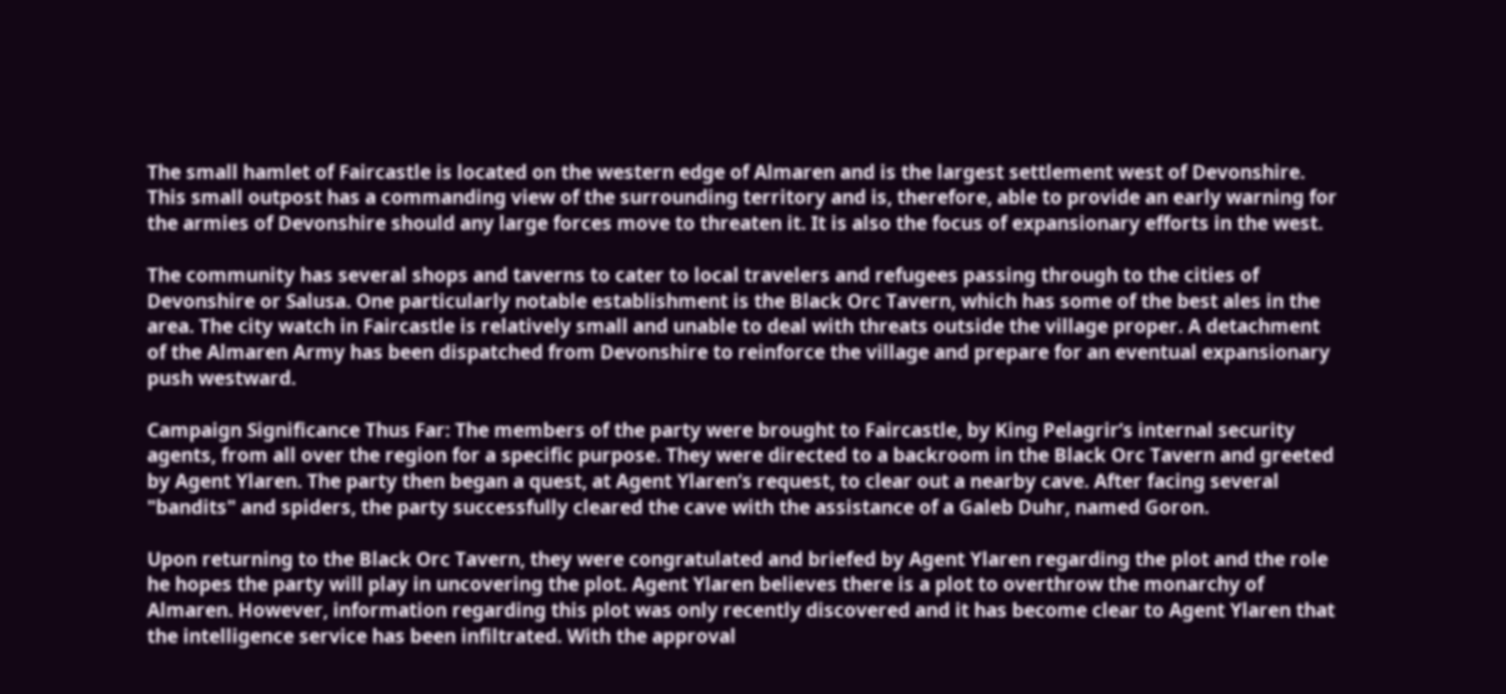The small hamlet of Faircastle is located on the western edge of Almaren and is the largest settlement west of Devonshire. This small outpost has a commanding view of the surrounding territory and is, therefore, able to provide an early warning for the armies of Devonshire should any large forces move to threaten it. It is also the focus of expansionary efforts in the west.

The community has several shops and taverns to cater to local travelers and refugees passing through to the cities of Devonshire or Salusa. One particularly notable establishment is the Black Orc Tavern, which has some of the best ales in the area. The city watch in Faircastle is relatively small and unable to deal with threats outside the village proper. A detachment of the Almaren Army has been dispatched from Devonshire to reinforce the village and prepare for an eventual expansionary push westward.

Campaign Significance Thus Far: The members of the party were brought to Faircastle, by King Pelagrir’s internal security agents, from all over the region for a specific purpose. They were directed to a backroom in the Black Orc Tavern and greeted by Agent Ylaren. The party then began a quest, at Agent Ylaren’s request, to clear out a nearby cave. After facing several "bandits" and spiders, the party successfully cleared the cave with the assistance of a Galeb Duhr, named Goron.

Upon returning to the Black Orc Tavern, they were congratulated and briefed by Agent Ylaren regarding the plot and the role he hopes the party will play in uncovering the plot. Agent Ylaren believes there is a plot to overthrow the monarchy of Almaren. However, information regarding this plot was only recently discovered and it has become clear to Agent Ylaren that the intelligence service has been infiltrated. With the approval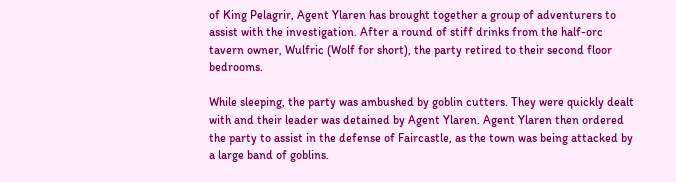of King Pelagrir, Agent Ylaren has brought together a group of adventurers to assist with the investigation. After a round of stiff drinks from the half-orc tavern owner, Wulfric (Wolf for short), the party retired to their second floor bedrooms.

While sleeping, the party was ambushed by goblin cutters. They were quickly dealt with and their leader was detained by Agent Ylaren. Agent Ylaren then ordered the party to assist in the defense of Faircastle, as the town was being attacked by a large band of goblins.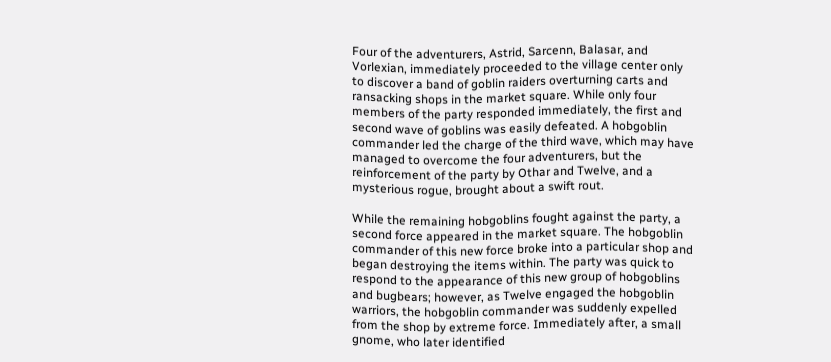Four of the adventurers, Astrid, Sarcenn, Balasar, and Vorlexian, immediately proceeded to the village center only to discover a band of goblin raiders overturning carts and ransacking shops in the market square. While only four members of the party responded immediately, the first and second wave of goblins was easily defeated. A hobgoblin commander led the charge of the third wave, which may have managed to overcome the four adventurers, but the reinforcement of the party by Othar and Twelve, and a mysterious rogue, brought about a swift rout.

While the remaining hobgoblins fought against the party, a second force appeared in the market square. The hobgoblin commander of this new force broke into a particular shop and began destroying the items within. The party was quick to respond to the appearance of this new group of hobgoblins and bugbears; however, as Twelve engaged the hobgoblin warriors, the hobgoblin commander was suddenly expelled from the shop by extreme force. Immediately after, a small gnome, who later identified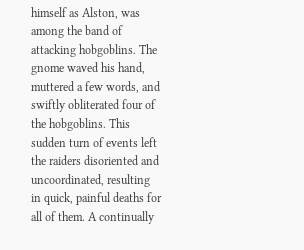himself as Alston, was among the band of attacking hobgoblins. The gnome waved his hand, muttered a few words, and swiftly obliterated four of the hobgoblins. This sudden turn of events left the raiders disoriented and uncoordinated, resulting in quick, painful deaths for all of them. A continually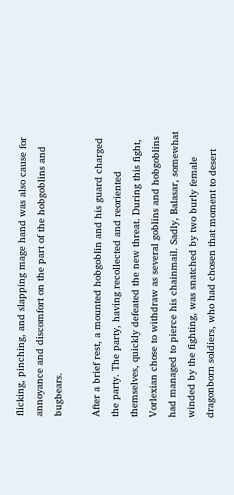flicking, pinching, and slapping mage hand was also cause for annoyance and discomfort on the part of the hobgoblins and bugbears.

After a brief rest, a mounted hobgoblin and his guard charged the party. The party, having recollected and reoriented themselves, quickly defeated the new threat. During this fight, Vorlexian chose to withdraw as several goblins and hobgoblins had managed to pierce his chainmail. Sadly, Balasar, somewhat winded by the fighting, was snatched by two burly female dragonborn soldiers, who had chosen that moment to desert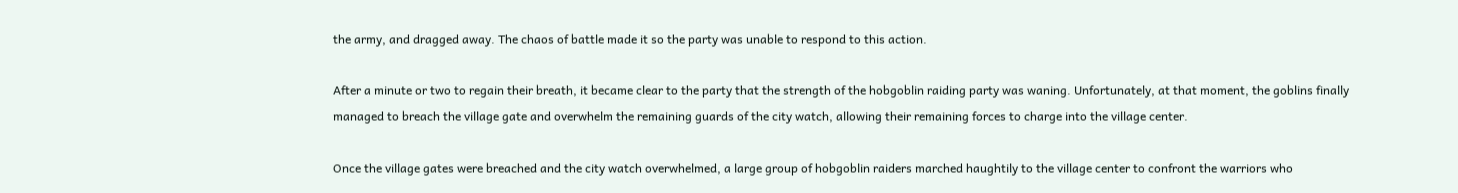the army, and dragged away. The chaos of battle made it so the party was unable to respond to this action.

After a minute or two to regain their breath, it became clear to the party that the strength of the hobgoblin raiding party was waning. Unfortunately, at that moment, the goblins finally managed to breach the village gate and overwhelm the remaining guards of the city watch, allowing their remaining forces to charge into the village center.

Once the village gates were breached and the city watch overwhelmed, a large group of hobgoblin raiders marched haughtily to the village center to confront the warriors who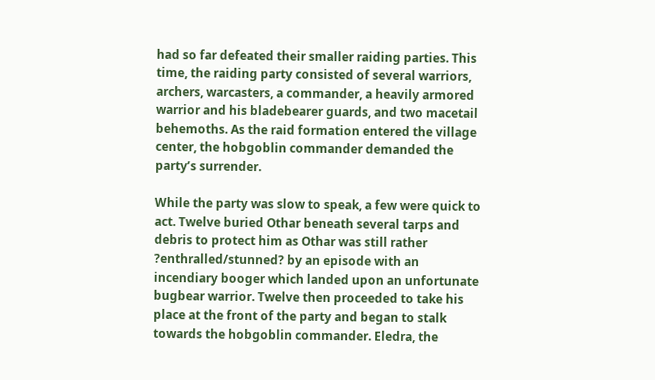had so far defeated their smaller raiding parties. This time, the raiding party consisted of several warriors, archers, warcasters, a commander, a heavily armored warrior and his bladebearer guards, and two macetail behemoths. As the raid formation entered the village center, the hobgoblin commander demanded the party’s surrender.

While the party was slow to speak, a few were quick to act. Twelve buried Othar beneath several tarps and debris to protect him as Othar was still rather ?enthralled/stunned? by an episode with an incendiary booger which landed upon an unfortunate bugbear warrior. Twelve then proceeded to take his place at the front of the party and began to stalk towards the hobgoblin commander. Eledra, the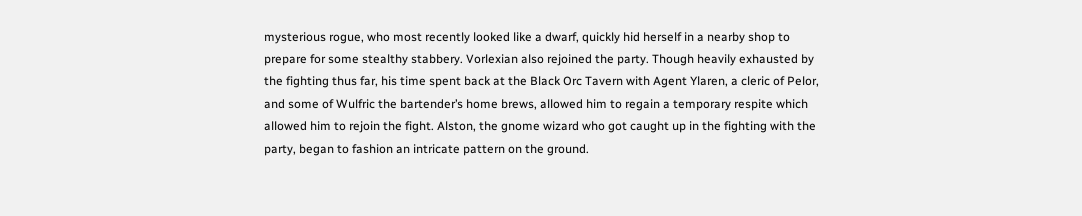mysterious rogue, who most recently looked like a dwarf, quickly hid herself in a nearby shop to prepare for some stealthy stabbery. Vorlexian also rejoined the party. Though heavily exhausted by the fighting thus far, his time spent back at the Black Orc Tavern with Agent Ylaren, a cleric of Pelor, and some of Wulfric the bartender’s home brews, allowed him to regain a temporary respite which allowed him to rejoin the fight. Alston, the gnome wizard who got caught up in the fighting with the party, began to fashion an intricate pattern on the ground.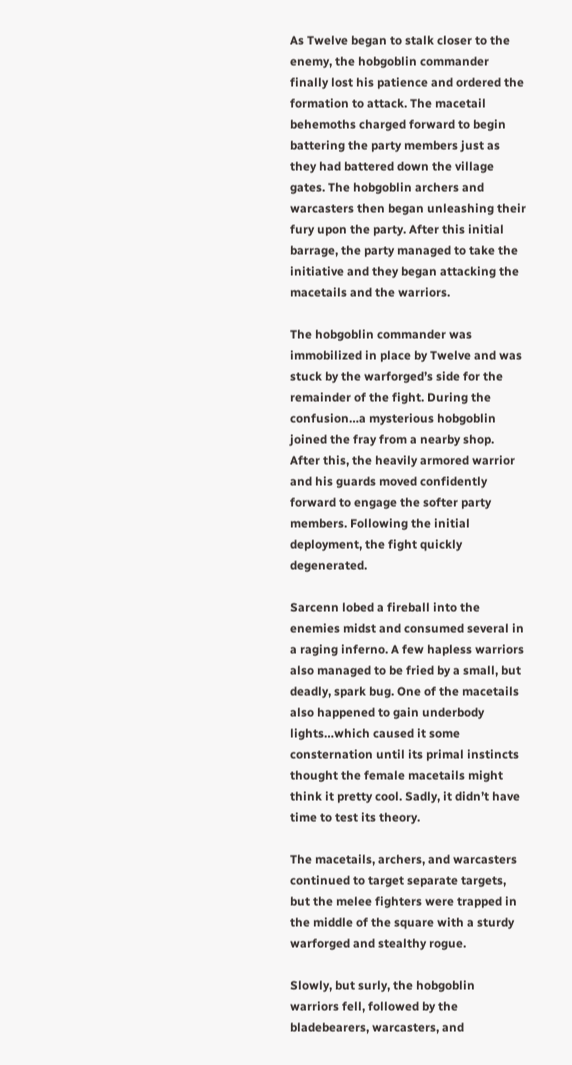As Twelve began to stalk closer to the enemy, the hobgoblin commander finally lost his patience and ordered the formation to attack. The macetail behemoths charged forward to begin battering the party members just as they had battered down the village gates. The hobgoblin archers and warcasters then began unleashing their fury upon the party. After this initial barrage, the party managed to take the initiative and they began attacking the macetails and the warriors.

The hobgoblin commander was immobilized in place by Twelve and was stuck by the warforged’s side for the remainder of the fight. During the confusion…a mysterious hobgoblin joined the fray from a nearby shop. After this, the heavily armored warrior and his guards moved confidently forward to engage the softer party members. Following the initial deployment, the fight quickly degenerated.

Sarcenn lobed a fireball into the enemies midst and consumed several in a raging inferno. A few hapless warriors also managed to be fried by a small, but deadly, spark bug. One of the macetails also happened to gain underbody lights…which caused it some consternation until its primal instincts thought the female macetails might think it pretty cool. Sadly, it didn’t have time to test its theory.

The macetails, archers, and warcasters continued to target separate targets, but the melee fighters were trapped in the middle of the square with a sturdy warforged and stealthy rogue.

Slowly, but surly, the hobgoblin warriors fell, followed by the bladebearers, warcasters, and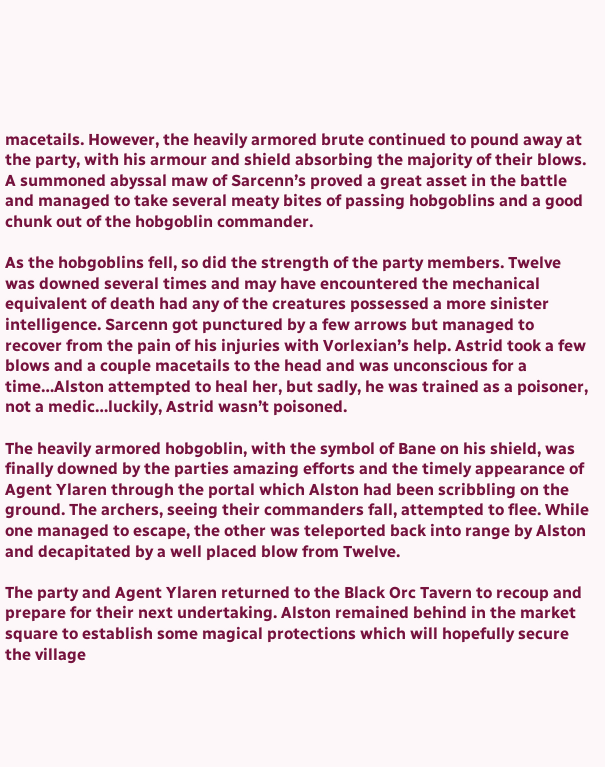macetails. However, the heavily armored brute continued to pound away at the party, with his armour and shield absorbing the majority of their blows. A summoned abyssal maw of Sarcenn’s proved a great asset in the battle and managed to take several meaty bites of passing hobgoblins and a good chunk out of the hobgoblin commander.

As the hobgoblins fell, so did the strength of the party members. Twelve was downed several times and may have encountered the mechanical equivalent of death had any of the creatures possessed a more sinister intelligence. Sarcenn got punctured by a few arrows but managed to recover from the pain of his injuries with Vorlexian’s help. Astrid took a few blows and a couple macetails to the head and was unconscious for a time…Alston attempted to heal her, but sadly, he was trained as a poisoner, not a medic…luckily, Astrid wasn’t poisoned.

The heavily armored hobgoblin, with the symbol of Bane on his shield, was finally downed by the parties amazing efforts and the timely appearance of Agent Ylaren through the portal which Alston had been scribbling on the ground. The archers, seeing their commanders fall, attempted to flee. While one managed to escape, the other was teleported back into range by Alston and decapitated by a well placed blow from Twelve.

The party and Agent Ylaren returned to the Black Orc Tavern to recoup and prepare for their next undertaking. Alston remained behind in the market square to establish some magical protections which will hopefully secure the village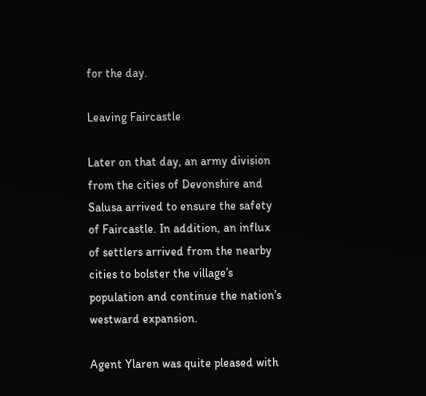for the day.

Leaving Faircastle

Later on that day, an army division from the cities of Devonshire and Salusa arrived to ensure the safety of Faircastle. In addition, an influx of settlers arrived from the nearby cities to bolster the village’s population and continue the nation’s westward expansion.

Agent Ylaren was quite pleased with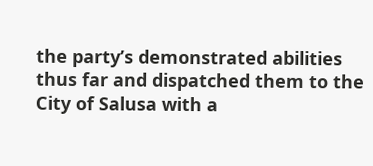the party’s demonstrated abilities thus far and dispatched them to the City of Salusa with a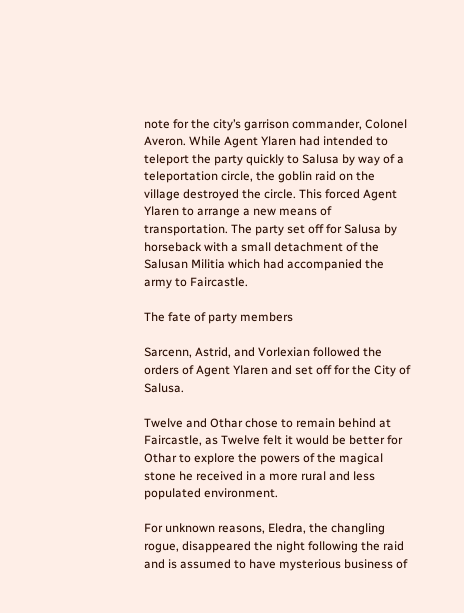note for the city’s garrison commander, Colonel Averon. While Agent Ylaren had intended to teleport the party quickly to Salusa by way of a teleportation circle, the goblin raid on the village destroyed the circle. This forced Agent Ylaren to arrange a new means of transportation. The party set off for Salusa by horseback with a small detachment of the Salusan Militia which had accompanied the army to Faircastle.

The fate of party members

Sarcenn, Astrid, and Vorlexian followed the orders of Agent Ylaren and set off for the City of Salusa.

Twelve and Othar chose to remain behind at Faircastle, as Twelve felt it would be better for Othar to explore the powers of the magical stone he received in a more rural and less populated environment.

For unknown reasons, Eledra, the changling rogue, disappeared the night following the raid and is assumed to have mysterious business of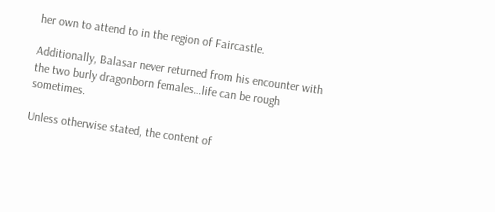her own to attend to in the region of Faircastle.

Additionally, Balasar never returned from his encounter with the two burly dragonborn females…life can be rough sometimes.

Unless otherwise stated, the content of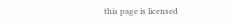this page is licensed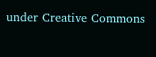under Creative Commons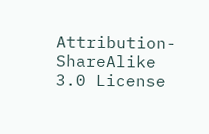Attribution-ShareAlike 3.0 License